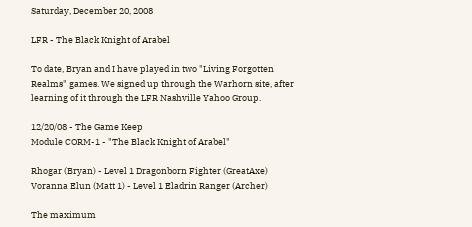Saturday, December 20, 2008

LFR - The Black Knight of Arabel

To date, Bryan and I have played in two "Living Forgotten Realms" games. We signed up through the Warhorn site, after learning of it through the LFR Nashville Yahoo Group.

12/20/08 - The Game Keep
Module CORM-1 - "The Black Knight of Arabel"

Rhogar (Bryan) - Level 1 Dragonborn Fighter (GreatAxe)
Voranna Elun (Matt 1) - Level 1 Eladrin Ranger (Archer)

The maximum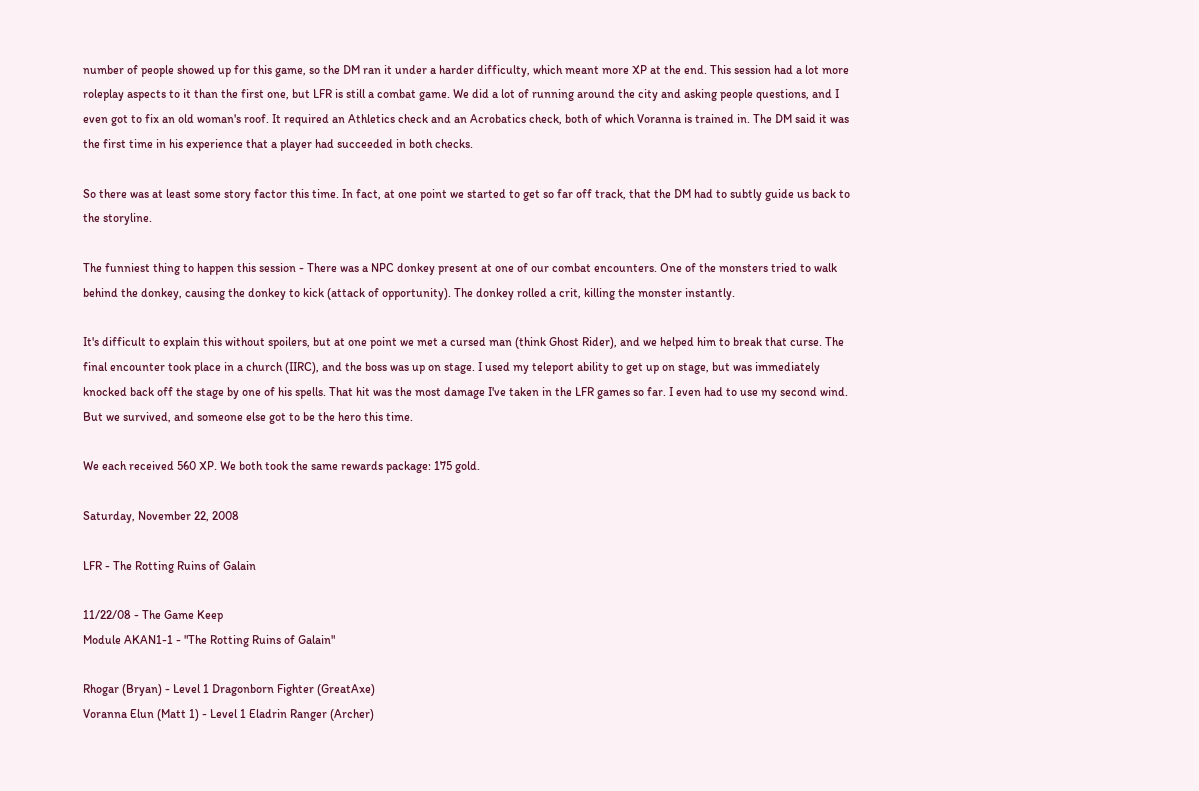number of people showed up for this game, so the DM ran it under a harder difficulty, which meant more XP at the end. This session had a lot more roleplay aspects to it than the first one, but LFR is still a combat game. We did a lot of running around the city and asking people questions, and I even got to fix an old woman's roof. It required an Athletics check and an Acrobatics check, both of which Voranna is trained in. The DM said it was the first time in his experience that a player had succeeded in both checks.

So there was at least some story factor this time. In fact, at one point we started to get so far off track, that the DM had to subtly guide us back to the storyline.

The funniest thing to happen this session - There was a NPC donkey present at one of our combat encounters. One of the monsters tried to walk behind the donkey, causing the donkey to kick (attack of opportunity). The donkey rolled a crit, killing the monster instantly.

It's difficult to explain this without spoilers, but at one point we met a cursed man (think Ghost Rider), and we helped him to break that curse. The final encounter took place in a church (IIRC), and the boss was up on stage. I used my teleport ability to get up on stage, but was immediately knocked back off the stage by one of his spells. That hit was the most damage I've taken in the LFR games so far. I even had to use my second wind. But we survived, and someone else got to be the hero this time.

We each received 560 XP. We both took the same rewards package: 175 gold.

Saturday, November 22, 2008

LFR - The Rotting Ruins of Galain

11/22/08 - The Game Keep
Module AKAN1-1 - "The Rotting Ruins of Galain"

Rhogar (Bryan) - Level 1 Dragonborn Fighter (GreatAxe)
Voranna Elun (Matt 1) - Level 1 Eladrin Ranger (Archer)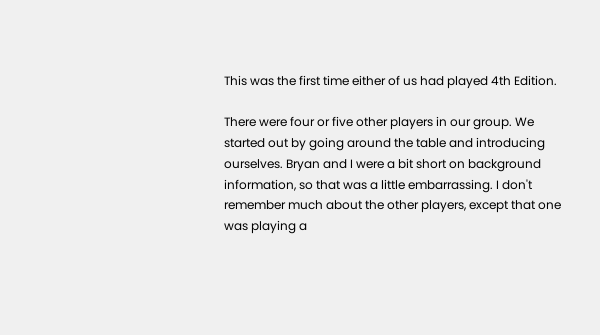This was the first time either of us had played 4th Edition.

There were four or five other players in our group. We started out by going around the table and introducing ourselves. Bryan and I were a bit short on background information, so that was a little embarrassing. I don't remember much about the other players, except that one was playing a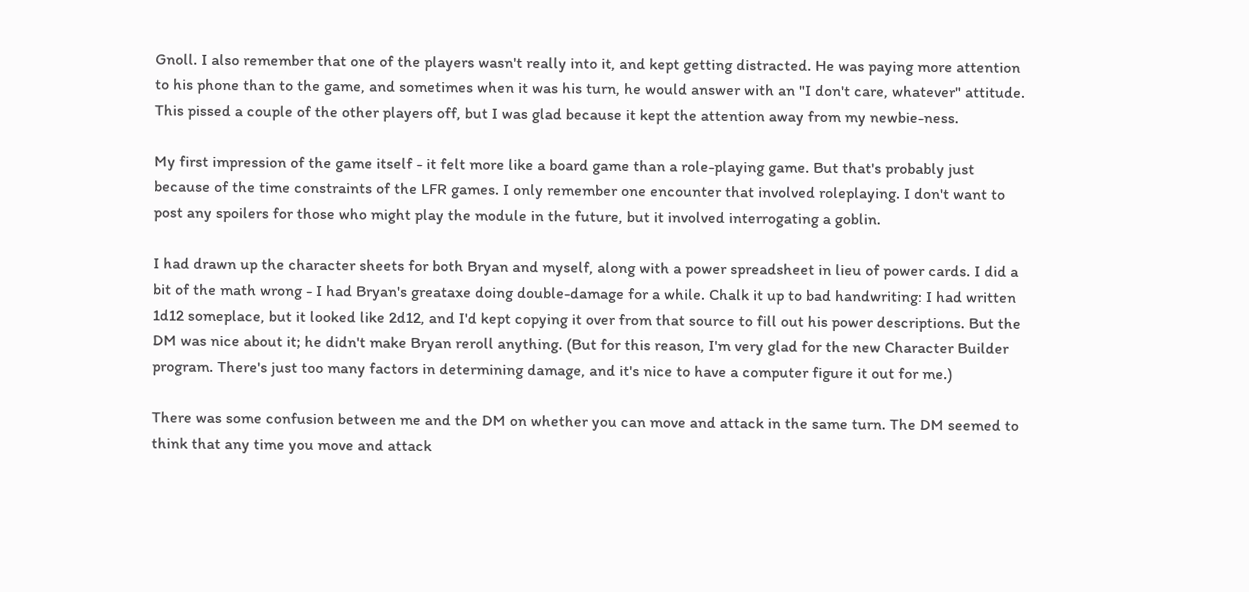Gnoll. I also remember that one of the players wasn't really into it, and kept getting distracted. He was paying more attention to his phone than to the game, and sometimes when it was his turn, he would answer with an "I don't care, whatever" attitude. This pissed a couple of the other players off, but I was glad because it kept the attention away from my newbie-ness.

My first impression of the game itself - it felt more like a board game than a role-playing game. But that's probably just because of the time constraints of the LFR games. I only remember one encounter that involved roleplaying. I don't want to post any spoilers for those who might play the module in the future, but it involved interrogating a goblin.

I had drawn up the character sheets for both Bryan and myself, along with a power spreadsheet in lieu of power cards. I did a bit of the math wrong - I had Bryan's greataxe doing double-damage for a while. Chalk it up to bad handwriting: I had written 1d12 someplace, but it looked like 2d12, and I'd kept copying it over from that source to fill out his power descriptions. But the DM was nice about it; he didn't make Bryan reroll anything. (But for this reason, I'm very glad for the new Character Builder program. There's just too many factors in determining damage, and it's nice to have a computer figure it out for me.)

There was some confusion between me and the DM on whether you can move and attack in the same turn. The DM seemed to think that any time you move and attack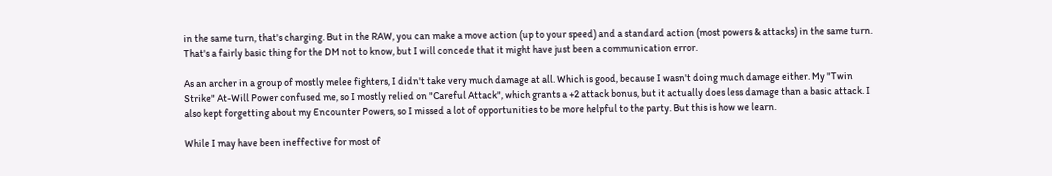in the same turn, that's charging. But in the RAW, you can make a move action (up to your speed) and a standard action (most powers & attacks) in the same turn. That's a fairly basic thing for the DM not to know, but I will concede that it might have just been a communication error.

As an archer in a group of mostly melee fighters, I didn't take very much damage at all. Which is good, because I wasn't doing much damage either. My "Twin Strike" At-Will Power confused me, so I mostly relied on "Careful Attack", which grants a +2 attack bonus, but it actually does less damage than a basic attack. I also kept forgetting about my Encounter Powers, so I missed a lot of opportunities to be more helpful to the party. But this is how we learn.

While I may have been ineffective for most of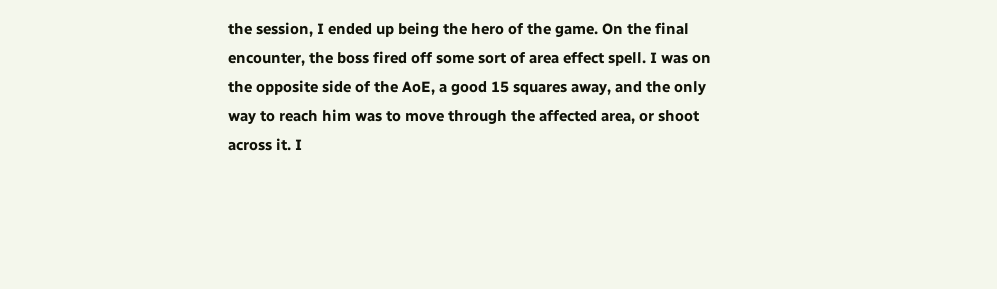the session, I ended up being the hero of the game. On the final encounter, the boss fired off some sort of area effect spell. I was on the opposite side of the AoE, a good 15 squares away, and the only way to reach him was to move through the affected area, or shoot across it. I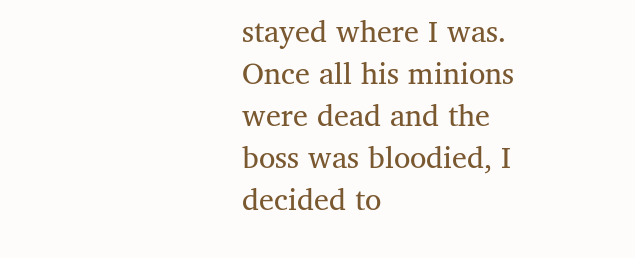stayed where I was. Once all his minions were dead and the boss was bloodied, I decided to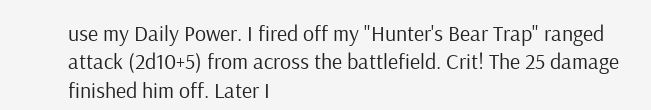use my Daily Power. I fired off my "Hunter's Bear Trap" ranged attack (2d10+5) from across the battlefield. Crit! The 25 damage finished him off. Later I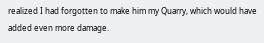realized I had forgotten to make him my Quarry, which would have added even more damage.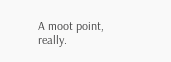A moot point, really.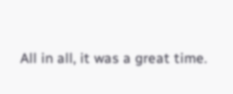All in all, it was a great time.